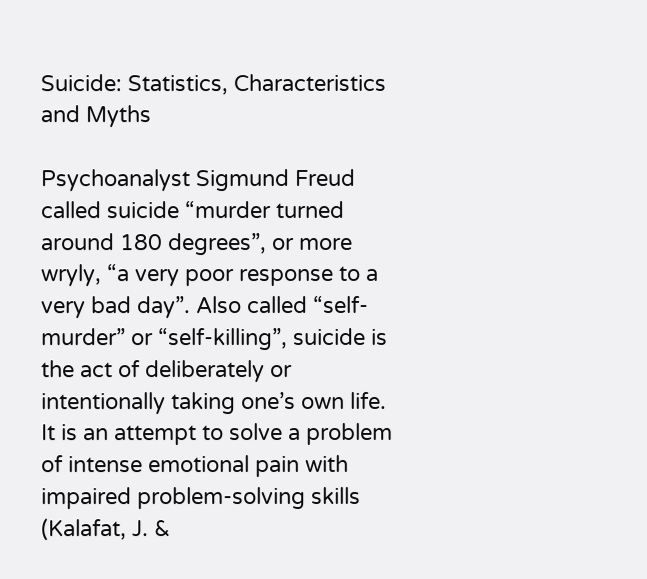Suicide: Statistics, Characteristics and Myths

Psychoanalyst Sigmund Freud called suicide “murder turned around 180 degrees”, or more wryly, “a very poor response to a very bad day”. Also called “self-murder” or “self-killing”, suicide is the act of deliberately or intentionally taking one’s own life. It is an attempt to solve a problem of intense emotional pain with impaired problem-solving skills (Kalafat, J. &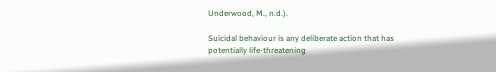Underwood, M., n.d.).

Suicidal behaviour is any deliberate action that has potentially life-threatening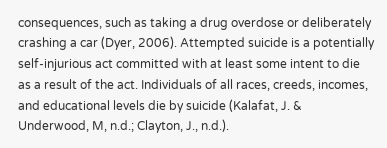consequences, such as taking a drug overdose or deliberately crashing a car (Dyer, 2006). Attempted suicide is a potentially self-injurious act committed with at least some intent to die as a result of the act. Individuals of all races, creeds, incomes, and educational levels die by suicide (Kalafat, J. & Underwood, M, n.d.; Clayton, J., n.d.).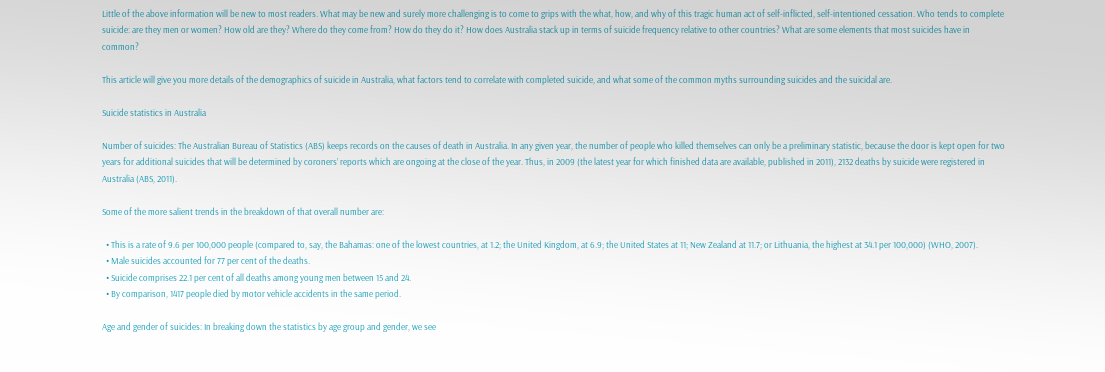Little of the above information will be new to most readers. What may be new and surely more challenging is to come to grips with the what, how, and why of this tragic human act of self-inflicted, self-intentioned cessation. Who tends to complete suicide: are they men or women? How old are they? Where do they come from? How do they do it? How does Australia stack up in terms of suicide frequency relative to other countries? What are some elements that most suicides have in common?

This article will give you more details of the demographics of suicide in Australia, what factors tend to correlate with completed suicide, and what some of the common myths surrounding suicides and the suicidal are.

Suicide statistics in Australia

Number of suicides: The Australian Bureau of Statistics (ABS) keeps records on the causes of death in Australia. In any given year, the number of people who killed themselves can only be a preliminary statistic, because the door is kept open for two years for additional suicides that will be determined by coroners’ reports which are ongoing at the close of the year. Thus, in 2009 (the latest year for which finished data are available, published in 2011), 2132 deaths by suicide were registered in Australia (ABS, 2011).

Some of the more salient trends in the breakdown of that overall number are:

  • This is a rate of 9.6 per 100,000 people (compared to, say, the Bahamas: one of the lowest countries, at 1.2; the United Kingdom, at 6.9; the United States at 11; New Zealand at 11.7; or Lithuania, the highest at 34.1 per 100,000) (WHO, 2007).
  • Male suicides accounted for 77 per cent of the deaths.
  • Suicide comprises 22.1 per cent of all deaths among young men between 15 and 24.
  • By comparison, 1417 people died by motor vehicle accidents in the same period.

Age and gender of suicides: In breaking down the statistics by age group and gender, we see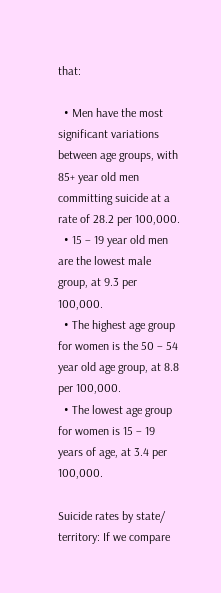that:

  • Men have the most significant variations between age groups, with 85+ year old men committing suicide at a rate of 28.2 per 100,000.
  • 15 – 19 year old men are the lowest male group, at 9.3 per 100,000.
  • The highest age group for women is the 50 – 54 year old age group, at 8.8 per 100,000.
  • The lowest age group for women is 15 – 19 years of age, at 3.4 per 100,000.

Suicide rates by state/ territory: If we compare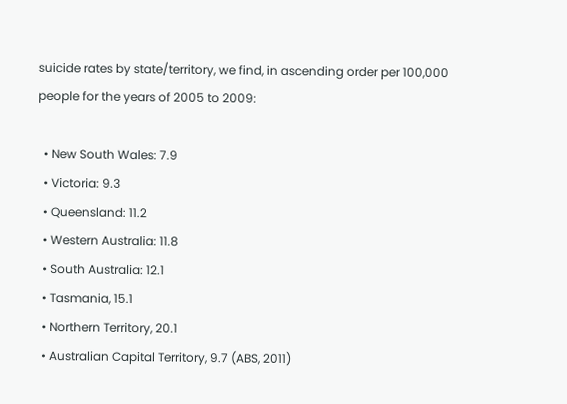suicide rates by state/territory, we find, in ascending order per 100,000 people for the years of 2005 to 2009:

  • New South Wales: 7.9
  • Victoria: 9.3
  • Queensland: 11.2
  • Western Australia: 11.8
  • South Australia: 12.1
  • Tasmania, 15.1
  • Northern Territory, 20.1
  • Australian Capital Territory, 9.7 (ABS, 2011)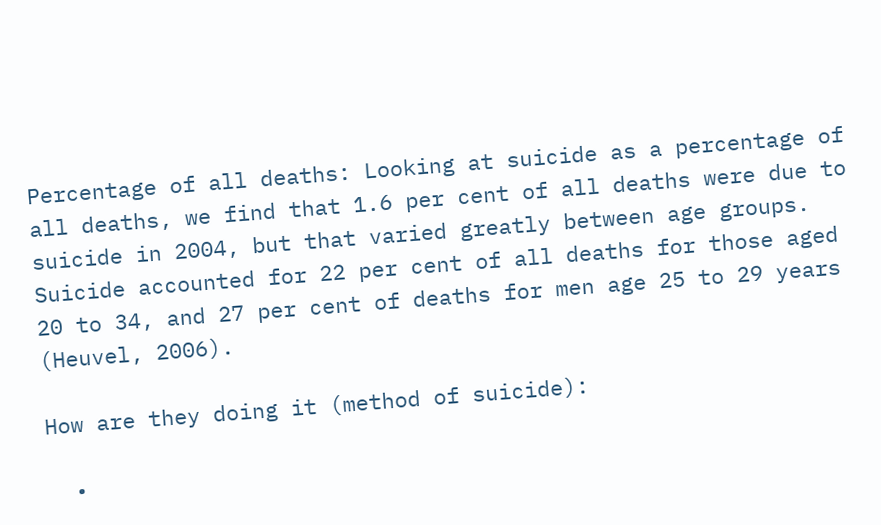Percentage of all deaths: Looking at suicide as a percentage of all deaths, we find that 1.6 per cent of all deaths were due to suicide in 2004, but that varied greatly between age groups. Suicide accounted for 22 per cent of all deaths for those aged 20 to 34, and 27 per cent of deaths for men age 25 to 29 years (Heuvel, 2006).

How are they doing it (method of suicide):

  •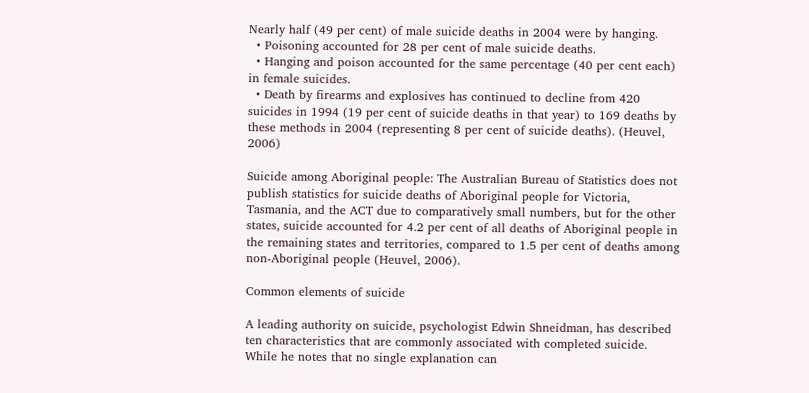Nearly half (49 per cent) of male suicide deaths in 2004 were by hanging.
  • Poisoning accounted for 28 per cent of male suicide deaths.
  • Hanging and poison accounted for the same percentage (40 per cent each) in female suicides.
  • Death by firearms and explosives has continued to decline from 420 suicides in 1994 (19 per cent of suicide deaths in that year) to 169 deaths by these methods in 2004 (representing 8 per cent of suicide deaths). (Heuvel, 2006)

Suicide among Aboriginal people: The Australian Bureau of Statistics does not publish statistics for suicide deaths of Aboriginal people for Victoria, Tasmania, and the ACT due to comparatively small numbers, but for the other states, suicide accounted for 4.2 per cent of all deaths of Aboriginal people in the remaining states and territories, compared to 1.5 per cent of deaths among non-Aboriginal people (Heuvel, 2006).

Common elements of suicide

A leading authority on suicide, psychologist Edwin Shneidman, has described ten characteristics that are commonly associated with completed suicide. While he notes that no single explanation can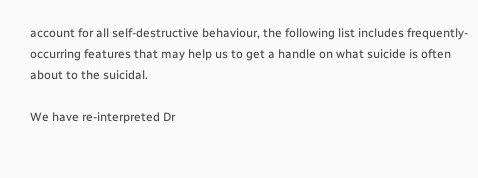account for all self-destructive behaviour, the following list includes frequently-occurring features that may help us to get a handle on what suicide is often about to the suicidal.

We have re-interpreted Dr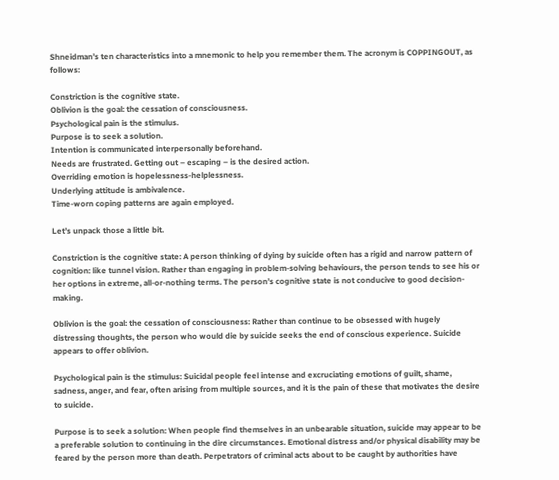Shneidman’s ten characteristics into a mnemonic to help you remember them. The acronym is COPPINGOUT, as follows:

Constriction is the cognitive state.
Oblivion is the goal: the cessation of consciousness.
Psychological pain is the stimulus.
Purpose is to seek a solution.
Intention is communicated interpersonally beforehand.
Needs are frustrated. Getting out – escaping – is the desired action.
Overriding emotion is hopelessness-helplessness.
Underlying attitude is ambivalence.
Time-worn coping patterns are again employed.

Let’s unpack those a little bit.

Constriction is the cognitive state: A person thinking of dying by suicide often has a rigid and narrow pattern of cognition: like tunnel vision. Rather than engaging in problem-solving behaviours, the person tends to see his or her options in extreme, all-or-nothing terms. The person’s cognitive state is not conducive to good decision-making.

Oblivion is the goal: the cessation of consciousness: Rather than continue to be obsessed with hugely distressing thoughts, the person who would die by suicide seeks the end of conscious experience. Suicide appears to offer oblivion.

Psychological pain is the stimulus: Suicidal people feel intense and excruciating emotions of guilt, shame, sadness, anger, and fear, often arising from multiple sources, and it is the pain of these that motivates the desire to suicide.

Purpose is to seek a solution: When people find themselves in an unbearable situation, suicide may appear to be a preferable solution to continuing in the dire circumstances. Emotional distress and/or physical disability may be feared by the person more than death. Perpetrators of criminal acts about to be caught by authorities have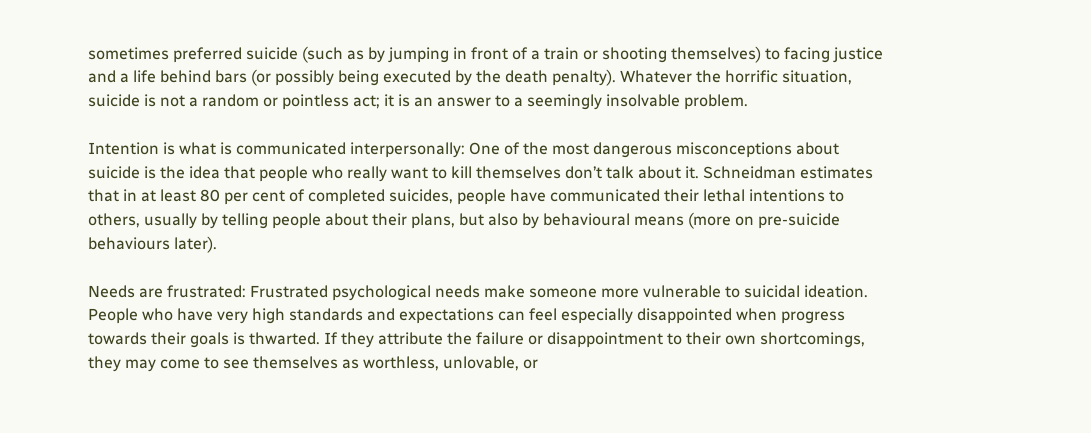sometimes preferred suicide (such as by jumping in front of a train or shooting themselves) to facing justice and a life behind bars (or possibly being executed by the death penalty). Whatever the horrific situation, suicide is not a random or pointless act; it is an answer to a seemingly insolvable problem.

Intention is what is communicated interpersonally: One of the most dangerous misconceptions about suicide is the idea that people who really want to kill themselves don’t talk about it. Schneidman estimates that in at least 80 per cent of completed suicides, people have communicated their lethal intentions to others, usually by telling people about their plans, but also by behavioural means (more on pre-suicide behaviours later).

Needs are frustrated: Frustrated psychological needs make someone more vulnerable to suicidal ideation. People who have very high standards and expectations can feel especially disappointed when progress towards their goals is thwarted. If they attribute the failure or disappointment to their own shortcomings, they may come to see themselves as worthless, unlovable, or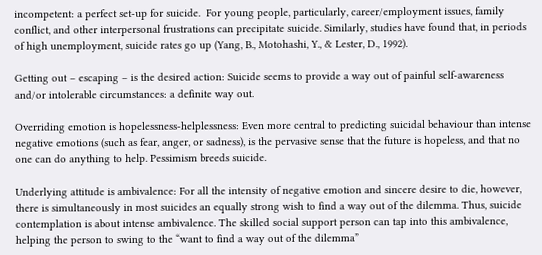incompetent: a perfect set-up for suicide.  For young people, particularly, career/employment issues, family conflict, and other interpersonal frustrations can precipitate suicide. Similarly, studies have found that, in periods of high unemployment, suicide rates go up (Yang, B., Motohashi, Y., & Lester, D., 1992).

Getting out – escaping – is the desired action: Suicide seems to provide a way out of painful self-awareness and/or intolerable circumstances: a definite way out.

Overriding emotion is hopelessness-helplessness: Even more central to predicting suicidal behaviour than intense negative emotions (such as fear, anger, or sadness), is the pervasive sense that the future is hopeless, and that no one can do anything to help. Pessimism breeds suicide.

Underlying attitude is ambivalence: For all the intensity of negative emotion and sincere desire to die, however, there is simultaneously in most suicides an equally strong wish to find a way out of the dilemma. Thus, suicide contemplation is about intense ambivalence. The skilled social support person can tap into this ambivalence, helping the person to swing to the “want to find a way out of the dilemma”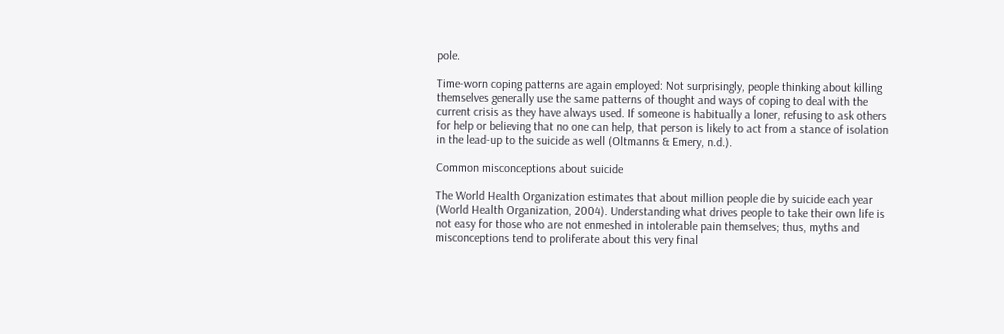pole.

Time-worn coping patterns are again employed: Not surprisingly, people thinking about killing themselves generally use the same patterns of thought and ways of coping to deal with the current crisis as they have always used. If someone is habitually a loner, refusing to ask others for help or believing that no one can help, that person is likely to act from a stance of isolation in the lead-up to the suicide as well (Oltmanns & Emery, n.d.).

Common misconceptions about suicide

The World Health Organization estimates that about million people die by suicide each year (World Health Organization, 2004). Understanding what drives people to take their own life is not easy for those who are not enmeshed in intolerable pain themselves; thus, myths and misconceptions tend to proliferate about this very final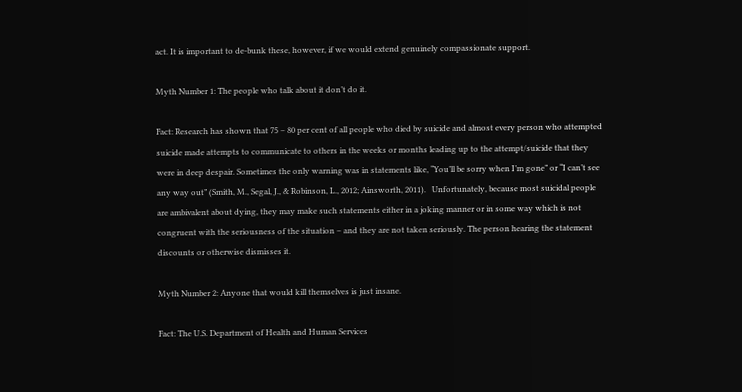act. It is important to de-bunk these, however, if we would extend genuinely compassionate support.

Myth Number 1: The people who talk about it don’t do it.

Fact: Research has shown that 75 – 80 per cent of all people who died by suicide and almost every person who attempted suicide made attempts to communicate to others in the weeks or months leading up to the attempt/suicide that they were in deep despair. Sometimes the only warning was in statements like, “You’ll be sorry when I’m gone” or “I can’t see any way out” (Smith, M., Segal, J., & Robinson, L., 2012; Ainsworth, 2011).   Unfortunately, because most suicidal people are ambivalent about dying, they may make such statements either in a joking manner or in some way which is not congruent with the seriousness of the situation – and they are not taken seriously. The person hearing the statement discounts or otherwise dismisses it.

Myth Number 2: Anyone that would kill themselves is just insane.

Fact: The U.S. Department of Health and Human Services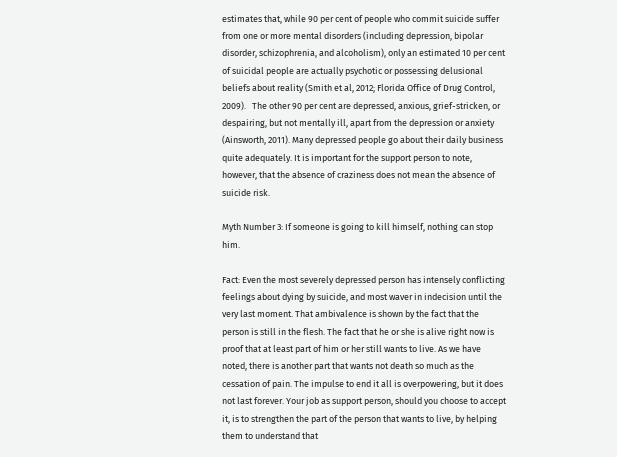estimates that, while 90 per cent of people who commit suicide suffer from one or more mental disorders (including depression, bipolar disorder, schizophrenia, and alcoholism), only an estimated 10 per cent of suicidal people are actually psychotic or possessing delusional beliefs about reality (Smith et al, 2012; Florida Office of Drug Control, 2009).   The other 90 per cent are depressed, anxious, grief-stricken, or despairing, but not mentally ill, apart from the depression or anxiety (Ainsworth, 2011). Many depressed people go about their daily business quite adequately. It is important for the support person to note, however, that the absence of craziness does not mean the absence of suicide risk.

Myth Number 3: If someone is going to kill himself, nothing can stop him.

Fact: Even the most severely depressed person has intensely conflicting feelings about dying by suicide, and most waver in indecision until the very last moment. That ambivalence is shown by the fact that the person is still in the flesh. The fact that he or she is alive right now is proof that at least part of him or her still wants to live. As we have noted, there is another part that wants not death so much as the cessation of pain. The impulse to end it all is overpowering, but it does not last forever. Your job as support person, should you choose to accept it, is to strengthen the part of the person that wants to live, by helping them to understand that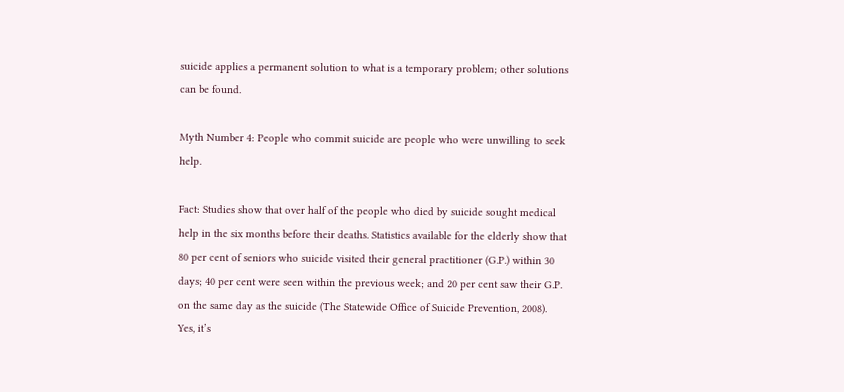suicide applies a permanent solution to what is a temporary problem; other solutions can be found.

Myth Number 4: People who commit suicide are people who were unwilling to seek help.

Fact: Studies show that over half of the people who died by suicide sought medical help in the six months before their deaths. Statistics available for the elderly show that 80 per cent of seniors who suicide visited their general practitioner (G.P.) within 30 days; 40 per cent were seen within the previous week; and 20 per cent saw their G.P. on the same day as the suicide (The Statewide Office of Suicide Prevention, 2008).  Yes, it’s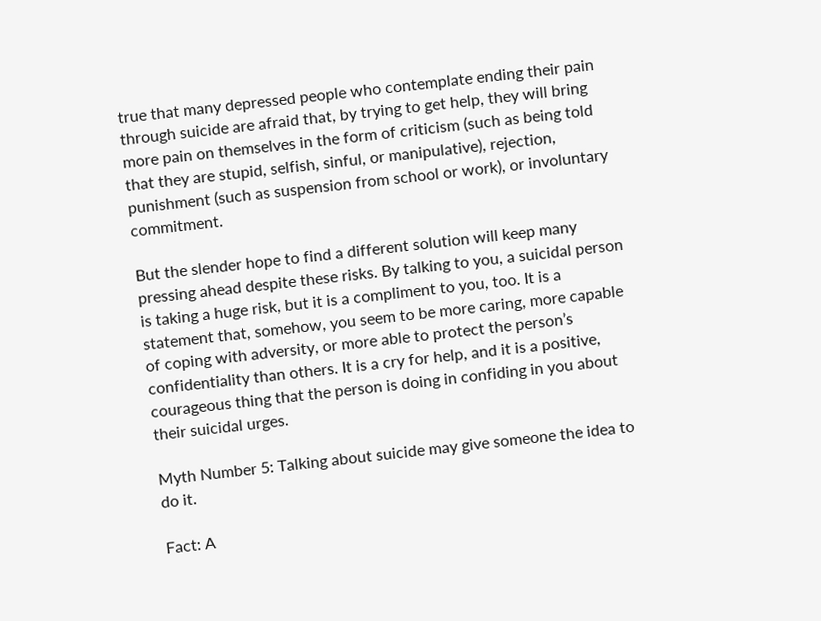true that many depressed people who contemplate ending their pain through suicide are afraid that, by trying to get help, they will bring more pain on themselves in the form of criticism (such as being told that they are stupid, selfish, sinful, or manipulative), rejection, punishment (such as suspension from school or work), or involuntary commitment.

But the slender hope to find a different solution will keep many pressing ahead despite these risks. By talking to you, a suicidal person is taking a huge risk, but it is a compliment to you, too. It is a statement that, somehow, you seem to be more caring, more capable of coping with adversity, or more able to protect the person’s confidentiality than others. It is a cry for help, and it is a positive, courageous thing that the person is doing in confiding in you about their suicidal urges.

Myth Number 5: Talking about suicide may give someone the idea to do it.

Fact: A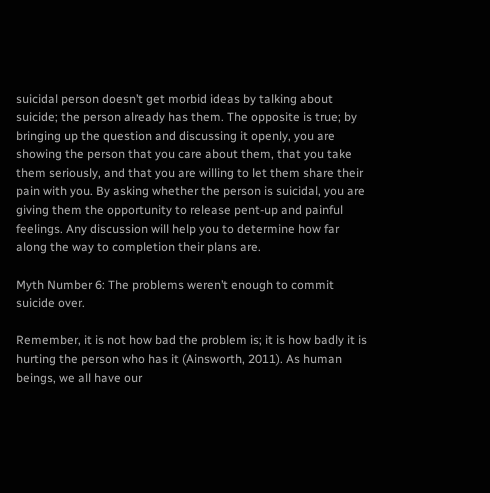suicidal person doesn’t get morbid ideas by talking about suicide; the person already has them. The opposite is true; by bringing up the question and discussing it openly, you are showing the person that you care about them, that you take them seriously, and that you are willing to let them share their pain with you. By asking whether the person is suicidal, you are giving them the opportunity to release pent-up and painful feelings. Any discussion will help you to determine how far along the way to completion their plans are.

Myth Number 6: The problems weren’t enough to commit suicide over.

Remember, it is not how bad the problem is; it is how badly it is hurting the person who has it (Ainsworth, 2011). As human beings, we all have our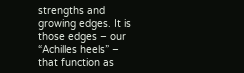strengths and growing edges. It is those edges – our “Achilles heels” – that function as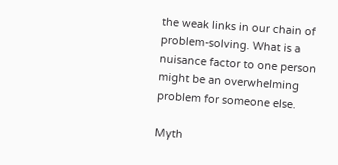the weak links in our chain of problem-solving. What is a nuisance factor to one person might be an overwhelming problem for someone else.

Myth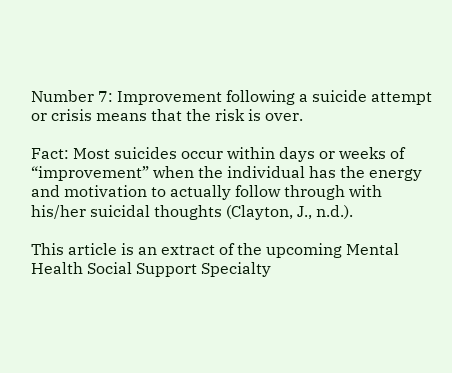Number 7: Improvement following a suicide attempt or crisis means that the risk is over.

Fact: Most suicides occur within days or weeks of “improvement” when the individual has the energy and motivation to actually follow through with his/her suicidal thoughts (Clayton, J., n.d.).

This article is an extract of the upcoming Mental Health Social Support Specialty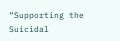“Supporting the Suicidal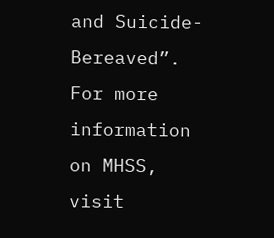and Suicide-Bereaved”. For more information on MHSS, visit